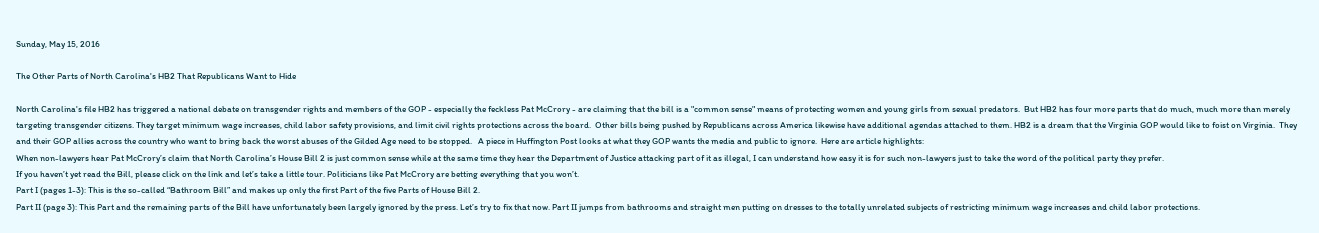Sunday, May 15, 2016

The Other Parts of North Carolina's HB2 That Republicans Want to Hide

North Carolina's file HB2 has triggered a national debate on transgender rights and members of the GOP - especially the feckless Pat McCrory - are claiming that the bill is a "common sense" means of protecting women and young girls from sexual predators.  But HB2 has four more parts that do much, much more than merely targeting transgender citizens. They target minimum wage increases, child labor safety provisions, and limit civil rights protections across the board.  Other bills being pushed by Republicans across America likewise have additional agendas attached to them. HB2 is a dream that the Virginia GOP would like to foist on Virginia.  They and their GOP allies across the country who want to bring back the worst abuses of the Gilded Age need to be stopped.   A piece in Huffington Post looks at what they GOP wants the media and public to ignore.  Here are article highlights:
When non-lawyers hear Pat McCrory’s claim that North Carolina’s House Bill 2 is just common sense while at the same time they hear the Department of Justice attacking part of it as illegal, I can understand how easy it is for such non-lawyers just to take the word of the political party they prefer.
If you haven’t yet read the Bill, please click on the link and let’s take a little tour. Politicians like Pat McCrory are betting everything that you won’t.
Part I (pages 1-3): This is the so-called “Bathroom Bill” and makes up only the first Part of the five Parts of House Bill 2.
Part II (page 3): This Part and the remaining parts of the Bill have unfortunately been largely ignored by the press. Let’s try to fix that now. Part II jumps from bathrooms and straight men putting on dresses to the totally unrelated subjects of restricting minimum wage increases and child labor protections.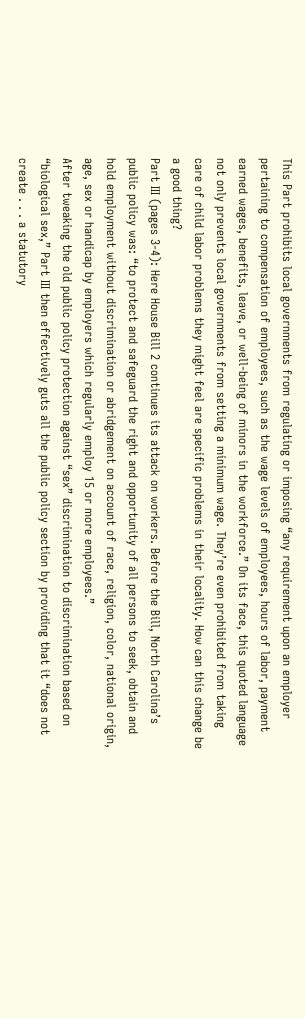This Part prohibits local governments from regulating or imposing “any requirement upon an employer pertaining to compensation of employees, such as the wage levels of employees, hours of labor, payment earned wages, benefits, leave, or well-being of minors in the workforce.” On its face, this quoted language not only prevents local governments from setting a minimum wage. They’re even prohibited from taking care of child labor problems they might feel are specific problems in their locality. How can this change be a good thing?
Part III (pages 3-4): Here House Bill 2 continues its attack on workers. Before the Bill, North Carolina’s public policy was: “to protect and safeguard the right and opportunity of all persons to seek, obtain and hold employment without discrimination or abridgement on account of race, religion, color, national origin, age, sex or handicap by employers which regularly employ 15 or more employees.”
After tweaking the old public policy protection against “sex” discrimination to discrimination based on “biological sex,” Part III then effectively guts all the public policy section by providing that it “does not create . . . a statutory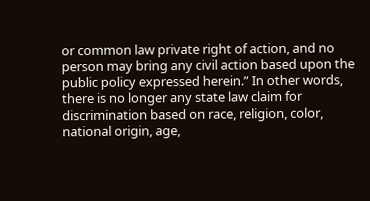or common law private right of action, and no person may bring any civil action based upon the public policy expressed herein.” In other words, there is no longer any state law claim for discrimination based on race, religion, color, national origin, age,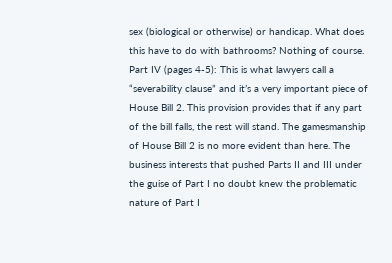sex (biological or otherwise) or handicap. What does this have to do with bathrooms? Nothing of course.
Part IV (pages 4-5): This is what lawyers call a “severability clause” and it’s a very important piece of House Bill 2. This provision provides that if any part of the bill falls, the rest will stand. The gamesmanship of House Bill 2 is no more evident than here. The business interests that pushed Parts II and III under the guise of Part I no doubt knew the problematic nature of Part I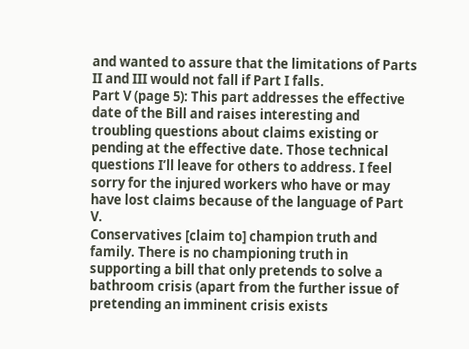and wanted to assure that the limitations of Parts II and III would not fall if Part I falls.
Part V (page 5): This part addresses the effective date of the Bill and raises interesting and troubling questions about claims existing or pending at the effective date. Those technical questions I’ll leave for others to address. I feel sorry for the injured workers who have or may have lost claims because of the language of Part V.
Conservatives [claim to] champion truth and family. There is no championing truth in supporting a bill that only pretends to solve a bathroom crisis (apart from the further issue of pretending an imminent crisis exists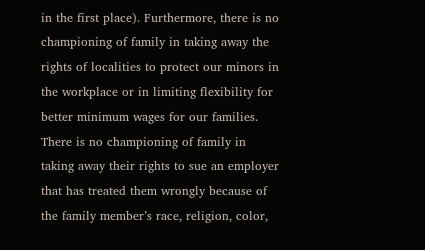in the first place). Furthermore, there is no championing of family in taking away the rights of localities to protect our minors in the workplace or in limiting flexibility for better minimum wages for our families. There is no championing of family in taking away their rights to sue an employer that has treated them wrongly because of the family member’s race, religion, color,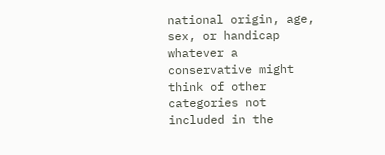national origin, age, sex, or handicap whatever a conservative might think of other categories not included in the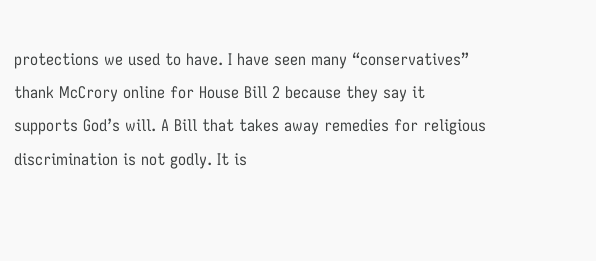protections we used to have. I have seen many “conservatives” thank McCrory online for House Bill 2 because they say it supports God’s will. A Bill that takes away remedies for religious discrimination is not godly. It is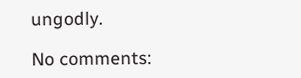ungodly.

No comments: